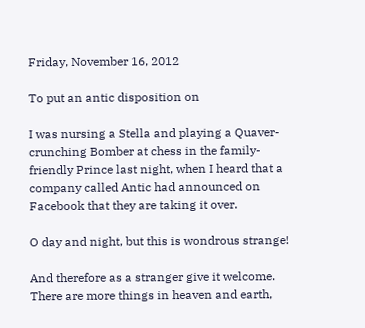Friday, November 16, 2012

To put an antic disposition on

I was nursing a Stella and playing a Quaver-crunching Bomber at chess in the family-friendly Prince last night, when I heard that a company called Antic had announced on Facebook that they are taking it over.

O day and night, but this is wondrous strange!

And therefore as a stranger give it welcome.
There are more things in heaven and earth,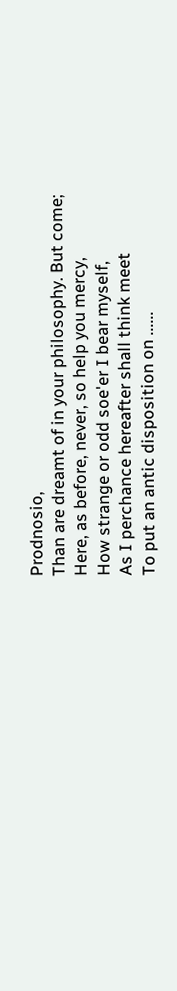Prodnosio,
Than are dreamt of in your philosophy. But come;
Here, as before, never, so help you mercy,
How strange or odd soe'er I bear myself,
As I perchance hereafter shall think meet
To put an antic disposition on ......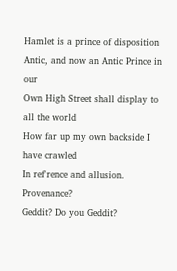Hamlet is a prince of disposition
Antic, and now an Antic Prince in our
Own High Street shall display to all the world
How far up my own backside I have crawled
In ref'rence and allusion. Provenance?
Geddit? Do you Geddit?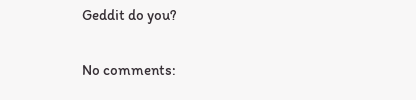Geddit do you?


No comments: